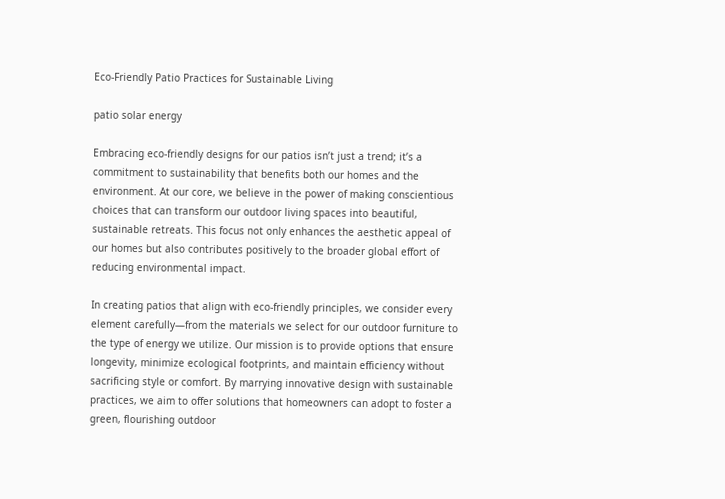Eco-Friendly Patio Practices for Sustainable Living

patio solar energy

Embracing eco-friendly designs for our patios isn’t just a trend; it’s a commitment to sustainability that benefits both our homes and the environment. At our core, we believe in the power of making conscientious choices that can transform our outdoor living spaces into beautiful, sustainable retreats. This focus not only enhances the aesthetic appeal of our homes but also contributes positively to the broader global effort of reducing environmental impact.

In creating patios that align with eco-friendly principles, we consider every element carefully—from the materials we select for our outdoor furniture to the type of energy we utilize. Our mission is to provide options that ensure longevity, minimize ecological footprints, and maintain efficiency without sacrificing style or comfort. By marrying innovative design with sustainable practices, we aim to offer solutions that homeowners can adopt to foster a green, flourishing outdoor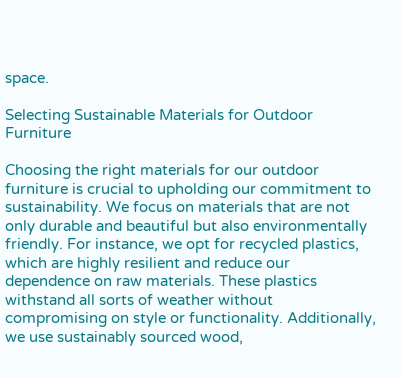space.

Selecting Sustainable Materials for Outdoor Furniture

Choosing the right materials for our outdoor furniture is crucial to upholding our commitment to sustainability. We focus on materials that are not only durable and beautiful but also environmentally friendly. For instance, we opt for recycled plastics, which are highly resilient and reduce our dependence on raw materials. These plastics withstand all sorts of weather without compromising on style or functionality. Additionally, we use sustainably sourced wood,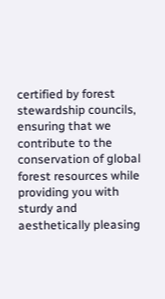certified by forest stewardship councils, ensuring that we contribute to the conservation of global forest resources while providing you with sturdy and aesthetically pleasing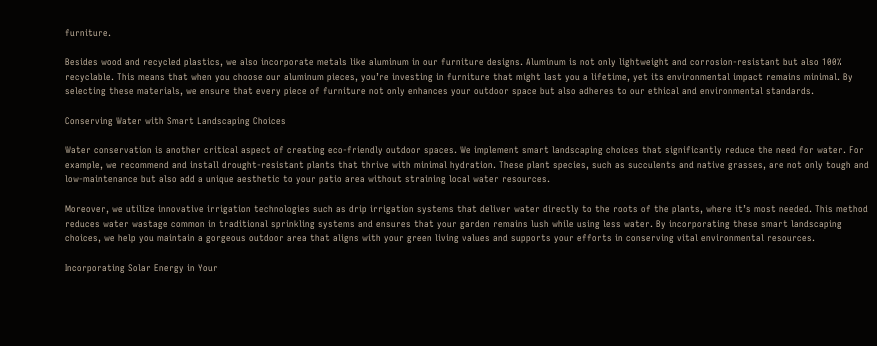furniture.

Besides wood and recycled plastics, we also incorporate metals like aluminum in our furniture designs. Aluminum is not only lightweight and corrosion-resistant but also 100% recyclable. This means that when you choose our aluminum pieces, you’re investing in furniture that might last you a lifetime, yet its environmental impact remains minimal. By selecting these materials, we ensure that every piece of furniture not only enhances your outdoor space but also adheres to our ethical and environmental standards.

Conserving Water with Smart Landscaping Choices

Water conservation is another critical aspect of creating eco-friendly outdoor spaces. We implement smart landscaping choices that significantly reduce the need for water. For example, we recommend and install drought-resistant plants that thrive with minimal hydration. These plant species, such as succulents and native grasses, are not only tough and low-maintenance but also add a unique aesthetic to your patio area without straining local water resources.

Moreover, we utilize innovative irrigation technologies such as drip irrigation systems that deliver water directly to the roots of the plants, where it’s most needed. This method reduces water wastage common in traditional sprinkling systems and ensures that your garden remains lush while using less water. By incorporating these smart landscaping choices, we help you maintain a gorgeous outdoor area that aligns with your green living values and supports your efforts in conserving vital environmental resources.

Incorporating Solar Energy in Your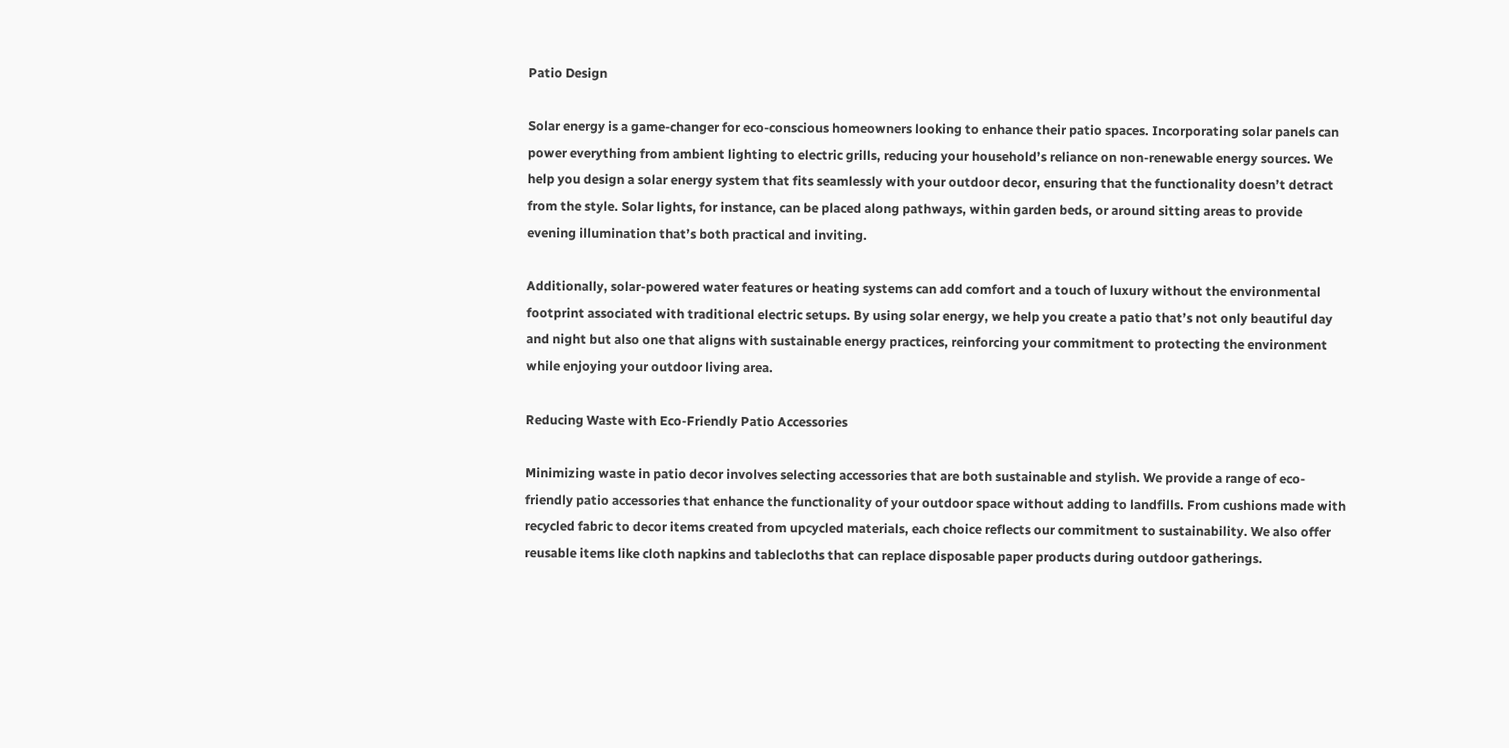Patio Design

Solar energy is a game-changer for eco-conscious homeowners looking to enhance their patio spaces. Incorporating solar panels can power everything from ambient lighting to electric grills, reducing your household’s reliance on non-renewable energy sources. We help you design a solar energy system that fits seamlessly with your outdoor decor, ensuring that the functionality doesn’t detract from the style. Solar lights, for instance, can be placed along pathways, within garden beds, or around sitting areas to provide evening illumination that’s both practical and inviting.

Additionally, solar-powered water features or heating systems can add comfort and a touch of luxury without the environmental footprint associated with traditional electric setups. By using solar energy, we help you create a patio that’s not only beautiful day and night but also one that aligns with sustainable energy practices, reinforcing your commitment to protecting the environment while enjoying your outdoor living area.

Reducing Waste with Eco-Friendly Patio Accessories

Minimizing waste in patio decor involves selecting accessories that are both sustainable and stylish. We provide a range of eco-friendly patio accessories that enhance the functionality of your outdoor space without adding to landfills. From cushions made with recycled fabric to decor items created from upcycled materials, each choice reflects our commitment to sustainability. We also offer reusable items like cloth napkins and tablecloths that can replace disposable paper products during outdoor gatherings.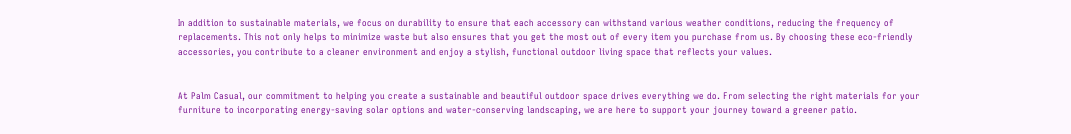In addition to sustainable materials, we focus on durability to ensure that each accessory can withstand various weather conditions, reducing the frequency of replacements. This not only helps to minimize waste but also ensures that you get the most out of every item you purchase from us. By choosing these eco-friendly accessories, you contribute to a cleaner environment and enjoy a stylish, functional outdoor living space that reflects your values.


At Palm Casual, our commitment to helping you create a sustainable and beautiful outdoor space drives everything we do. From selecting the right materials for your furniture to incorporating energy-saving solar options and water-conserving landscaping, we are here to support your journey toward a greener patio.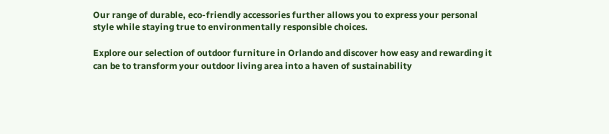Our range of durable, eco-friendly accessories further allows you to express your personal style while staying true to environmentally responsible choices.

Explore our selection of outdoor furniture in Orlando and discover how easy and rewarding it can be to transform your outdoor living area into a haven of sustainability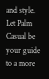and style. Let Palm Casual be your guide to a more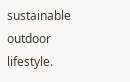sustainable outdoor lifestyle.